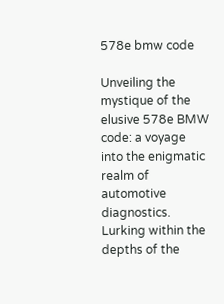578e bmw code

Unveiling the mystique of the elusive 578e BMW code: a voyage into the enigmatic realm of automotive diagnostics. Lurking within the depths of the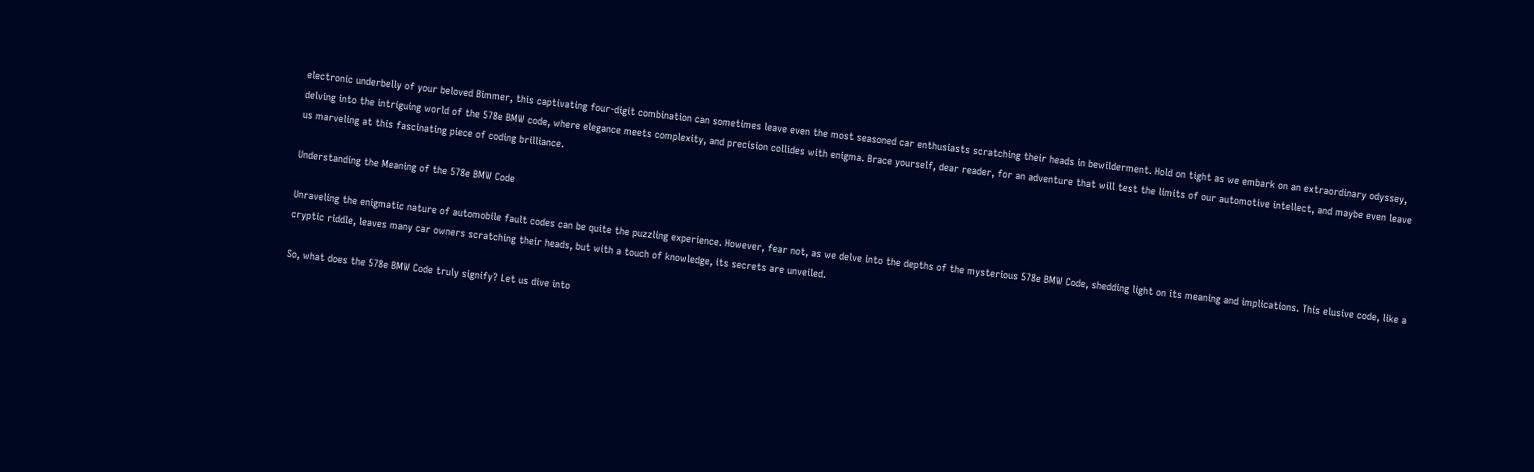electronic underbelly of your beloved Bimmer, this captivating four-digit combination can sometimes leave even the most seasoned car enthusiasts scratching their heads in bewilderment. Hold on tight as we embark on an extraordinary odyssey, delving into the intriguing world of the 578e BMW code, where elegance meets complexity, and precision collides with enigma. Brace yourself, dear reader, for an adventure that will test the limits of our automotive intellect, and maybe even leave us marveling at this fascinating piece of coding brilliance.

Understanding the Meaning of the 578e BMW Code

Unraveling the enigmatic nature of automobile fault codes can be quite the puzzling experience. However, fear not, as we delve into the depths of the mysterious 578e BMW Code, shedding light on its meaning and implications. This elusive code, like a cryptic riddle, leaves many car owners scratching their heads, but with a touch of knowledge, its secrets are unveiled.

So, what does the 578e BMW Code truly signify? Let us dive into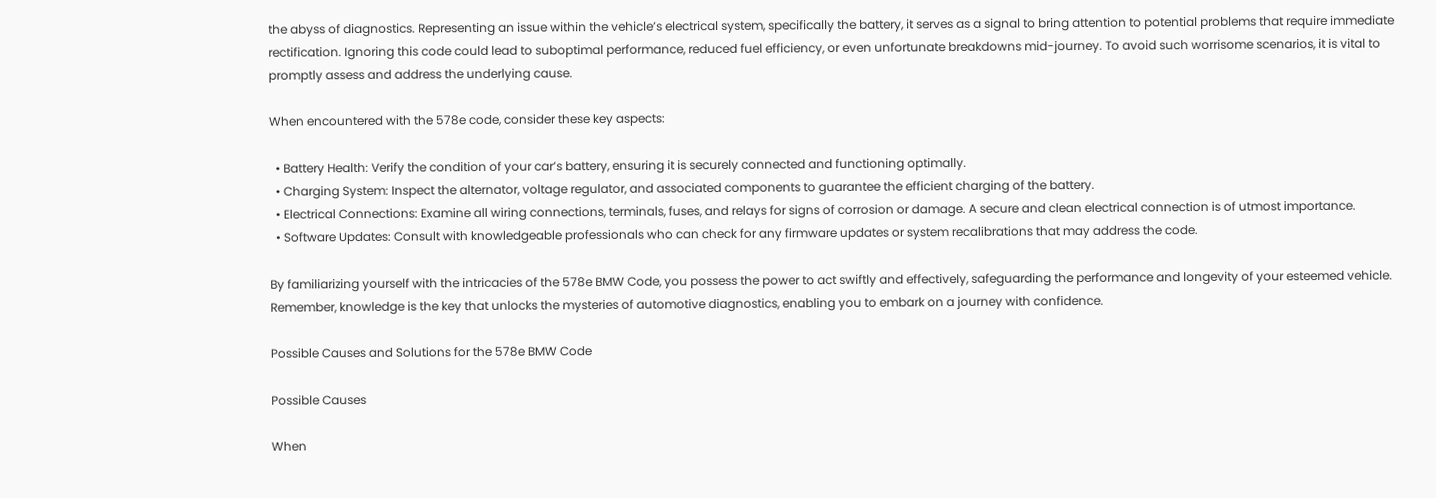the abyss of diagnostics. Representing an issue within the vehicle’s electrical system, specifically the battery, it serves as a signal to bring attention to potential problems that require immediate rectification. Ignoring this code could lead to suboptimal performance, reduced fuel efficiency, or even unfortunate breakdowns mid-journey. To avoid such worrisome scenarios, it is vital to promptly assess and address the underlying cause.

When encountered with the 578e code, consider these key aspects:

  • Battery Health: Verify the condition of your car’s battery, ensuring it is securely connected and functioning optimally.
  • Charging System: Inspect the alternator, voltage regulator, and associated components to guarantee the efficient charging of the battery.
  • Electrical Connections: Examine all wiring connections, terminals, fuses, and relays for signs of corrosion or damage. A secure and clean electrical connection is of utmost importance.
  • Software Updates: Consult with knowledgeable professionals who can check for any firmware updates or system recalibrations that may address the code.

By familiarizing yourself with the intricacies of the 578e BMW Code, you possess the power to act swiftly and effectively, safeguarding the performance and longevity of your esteemed vehicle. Remember, knowledge is the key that unlocks the mysteries of automotive diagnostics, enabling you to embark on a journey with confidence.

Possible Causes and Solutions for the 578e BMW Code

Possible Causes

When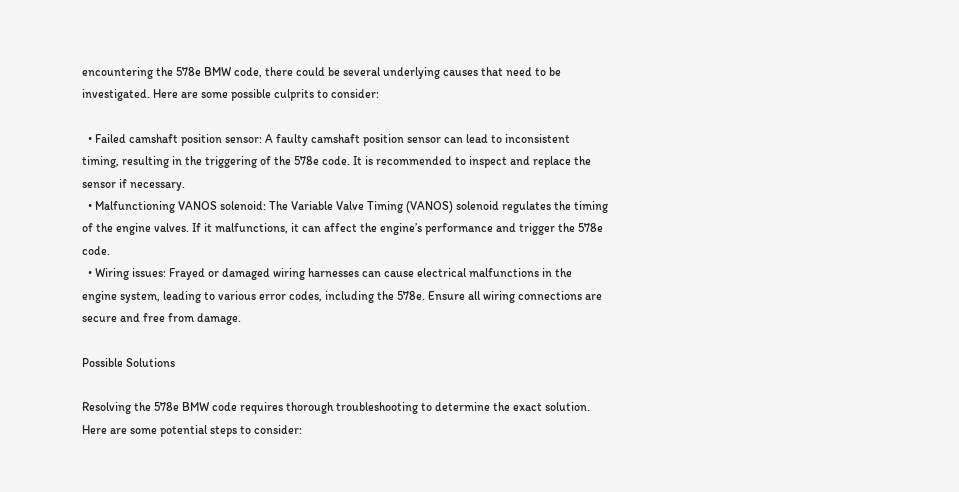encountering the 578e BMW code, there could be several underlying causes that need to be investigated. Here are some possible culprits to consider:

  • Failed camshaft position sensor: A faulty camshaft position sensor can lead to inconsistent timing, resulting in the triggering of the 578e code. It is recommended to inspect and replace the sensor if necessary.
  • Malfunctioning VANOS solenoid: The Variable Valve Timing (VANOS) solenoid regulates the timing of the engine valves. If it malfunctions, it can affect the engine’s performance and trigger the 578e code.
  • Wiring issues: Frayed or damaged wiring harnesses can cause electrical malfunctions in the engine system, leading to various error codes, including the 578e. Ensure all wiring connections are secure and free from damage.

Possible Solutions

Resolving the 578e BMW code requires thorough troubleshooting to determine the exact solution. Here are some potential steps to consider: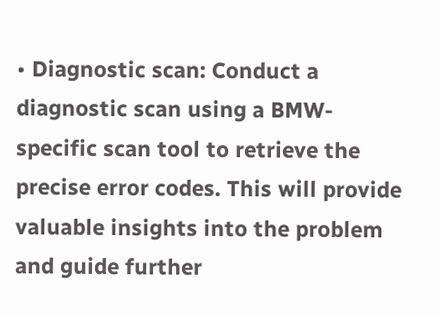• Diagnostic scan: Conduct a diagnostic scan using a BMW-specific scan tool to retrieve the precise error codes. This will provide valuable insights into the problem and guide further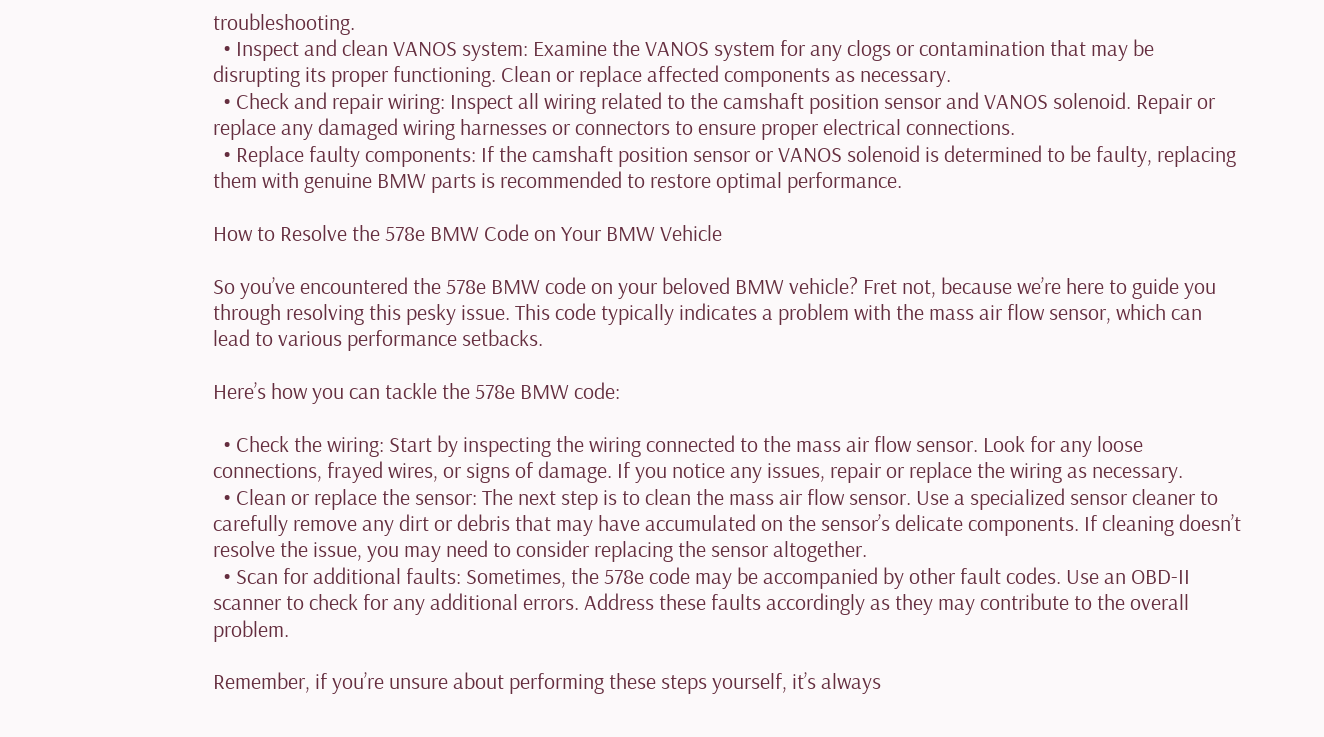troubleshooting.
  • Inspect and clean VANOS system: Examine the VANOS system for any clogs or contamination that may be disrupting its proper functioning. Clean or replace affected components as necessary.
  • Check and repair wiring: Inspect all wiring related to the camshaft position sensor and VANOS solenoid. Repair or replace any damaged wiring harnesses or connectors to ensure proper electrical connections.
  • Replace faulty components: If the camshaft position sensor or VANOS solenoid is determined to be faulty, replacing them with genuine BMW parts is recommended to restore optimal performance.

How to Resolve the 578e BMW Code on Your BMW Vehicle

So you’ve encountered the 578e BMW code on your beloved BMW vehicle? Fret not, because we’re here to guide you through resolving this pesky issue. This code typically indicates a problem with the mass air flow sensor, which can lead to various performance setbacks.

Here’s how you can tackle the 578e BMW code:

  • Check the wiring: Start by inspecting the wiring connected to the mass air flow sensor. Look for any loose connections, frayed wires, or signs of damage. If you notice any issues, repair or replace the wiring as necessary.
  • Clean or replace the sensor: The next step is to clean the mass air flow sensor. Use a specialized sensor cleaner to carefully remove any dirt or debris that may have accumulated on the sensor’s delicate components. If cleaning doesn’t resolve the issue, you may need to consider replacing the sensor altogether.
  • Scan for additional faults: Sometimes, the 578e code may be accompanied by other fault codes. Use an OBD-II scanner to check for any additional errors. Address these faults accordingly as they may contribute to the overall problem.

Remember, if you’re unsure about performing these steps yourself, it’s always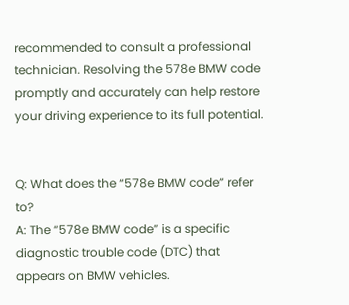recommended to consult a professional technician. Resolving the 578e BMW code promptly and accurately can help restore your driving experience to its full potential.


Q: What does the “578e BMW code” refer to?
A: The “578e BMW code” is a specific diagnostic trouble code (DTC) that appears on BMW vehicles.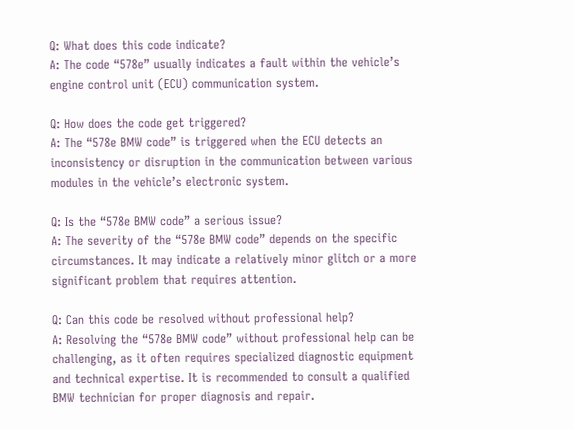Q: What does this code indicate?
A: The code “578e” usually indicates a fault within the vehicle’s engine control unit (ECU) communication system.

Q: How does the code get triggered?
A: The “578e BMW code” is triggered when the ECU detects an inconsistency or disruption in the communication between various modules in the vehicle’s electronic system.

Q: Is the “578e BMW code” a serious issue?
A: The severity of the “578e BMW code” depends on the specific circumstances. It may indicate a relatively minor glitch or a more significant problem that requires attention.

Q: Can this code be resolved without professional help?
A: Resolving the “578e BMW code” without professional help can be challenging, as it often requires specialized diagnostic equipment and technical expertise. It is recommended to consult a qualified BMW technician for proper diagnosis and repair.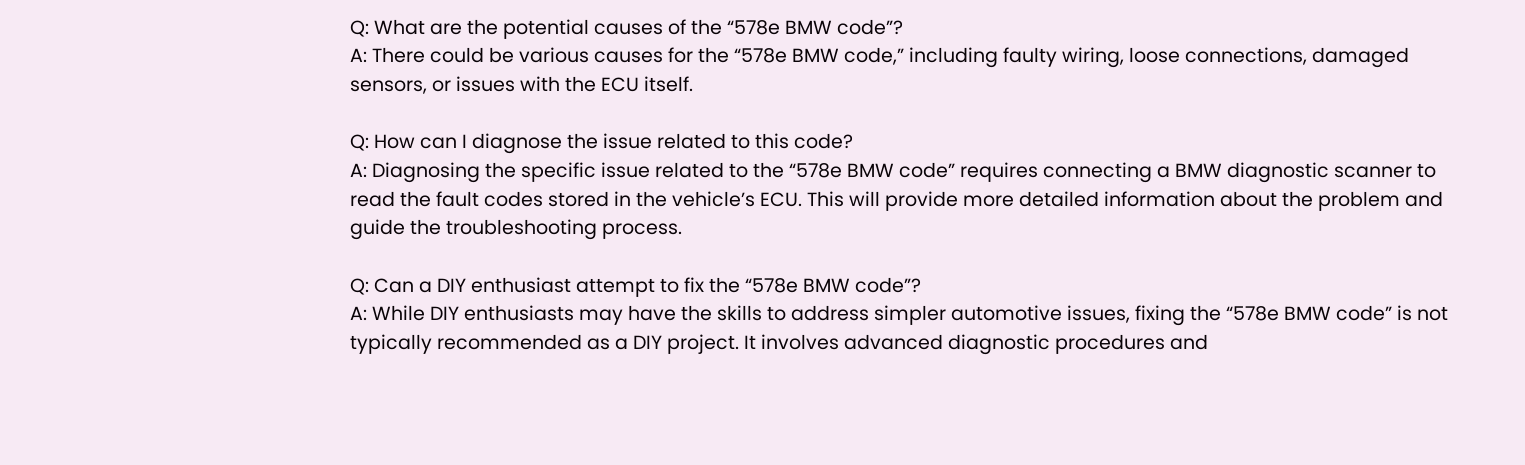Q: What are the potential causes of the “578e BMW code”?
A: There could be various causes for the “578e BMW code,” including faulty wiring, loose connections, damaged sensors, or issues with the ECU itself.

Q: How can I diagnose the issue related to this code?
A: Diagnosing the specific issue related to the “578e BMW code” requires connecting a BMW diagnostic scanner to read the fault codes stored in the vehicle’s ECU. This will provide more detailed information about the problem and guide the troubleshooting process.

Q: Can a DIY enthusiast attempt to fix the “578e BMW code”?
A: While DIY enthusiasts may have the skills to address simpler automotive issues, fixing the “578e BMW code” is not typically recommended as a DIY project. It involves advanced diagnostic procedures and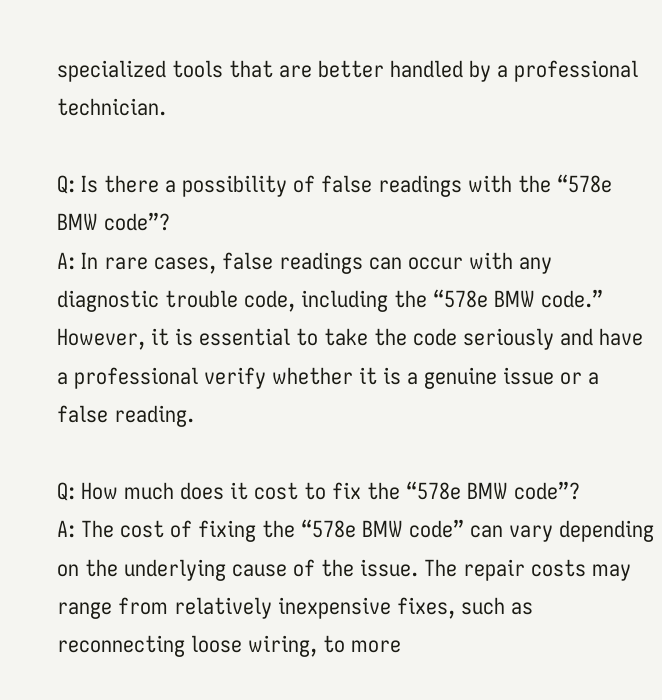specialized tools that are better handled by a professional technician.

Q: Is there a possibility of false readings with the “578e BMW code”?
A: In rare cases, false readings can occur with any diagnostic trouble code, including the “578e BMW code.” However, it is essential to take the code seriously and have a professional verify whether it is a genuine issue or a false reading.

Q: How much does it cost to fix the “578e BMW code”?
A: The cost of fixing the “578e BMW code” can vary depending on the underlying cause of the issue. The repair costs may range from relatively inexpensive fixes, such as reconnecting loose wiring, to more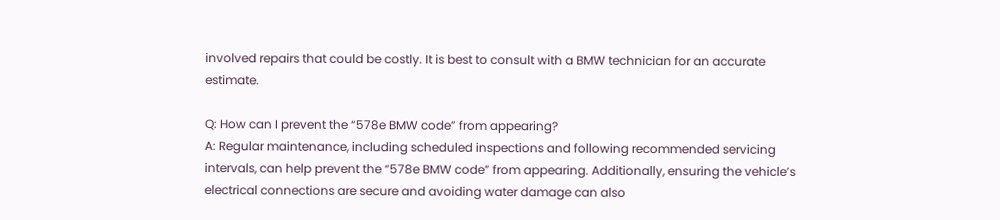involved repairs that could be costly. It is best to consult with a BMW technician for an accurate estimate.

Q: How can I prevent the “578e BMW code” from appearing?
A: Regular maintenance, including scheduled inspections and following recommended servicing intervals, can help prevent the “578e BMW code” from appearing. Additionally, ensuring the vehicle’s electrical connections are secure and avoiding water damage can also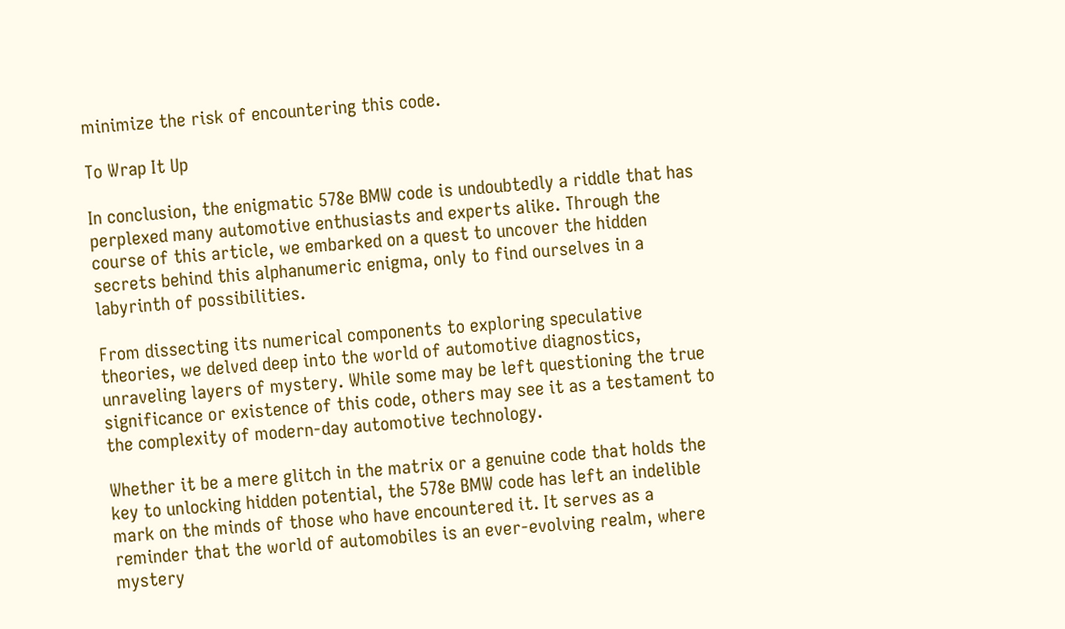minimize the risk of encountering this code.

To Wrap It Up

In conclusion, the enigmatic 578e BMW code is undoubtedly a riddle that has perplexed many automotive enthusiasts and experts alike. Through the course of this article, we embarked on a quest to uncover the hidden secrets behind this alphanumeric enigma, only to find ourselves in a labyrinth of possibilities.

From dissecting its numerical components to exploring speculative theories, we delved deep into the world of automotive diagnostics, unraveling layers of mystery. While some may be left questioning the true significance or existence of this code, others may see it as a testament to the complexity of modern-day automotive technology.

Whether it be a mere glitch in the matrix or a genuine code that holds the key to unlocking hidden potential, the 578e BMW code has left an indelible mark on the minds of those who have encountered it. It serves as a reminder that the world of automobiles is an ever-evolving realm, where mystery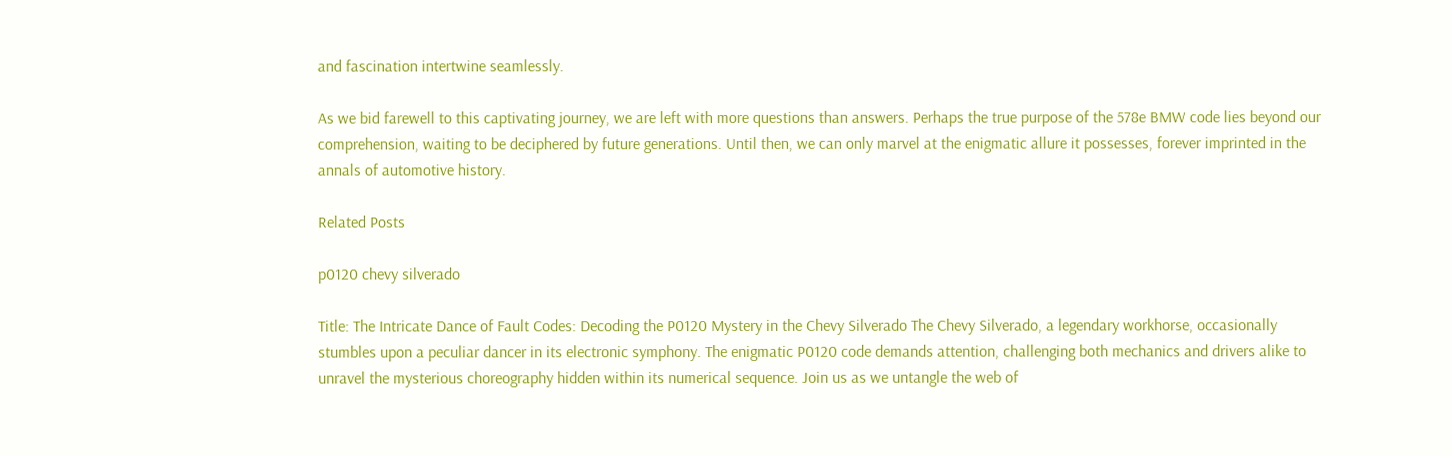and fascination intertwine seamlessly.

As we bid farewell to this captivating journey, we are left with more questions than answers. Perhaps the true purpose of the 578e BMW code lies beyond our comprehension, waiting to be deciphered by future generations. Until then, we can only marvel at the enigmatic allure it possesses, forever imprinted in the annals of automotive history.

Related Posts

p0120 chevy silverado

Title: The Intricate Dance of Fault Codes: Decoding the P0120 Mystery in the Chevy Silverado The Chevy Silverado, a legendary workhorse, occasionally stumbles upon a peculiar dancer in its electronic symphony. The enigmatic P0120 code demands attention, challenging both mechanics and drivers alike to unravel the mysterious choreography hidden within its numerical sequence. Join us as we untangle the web of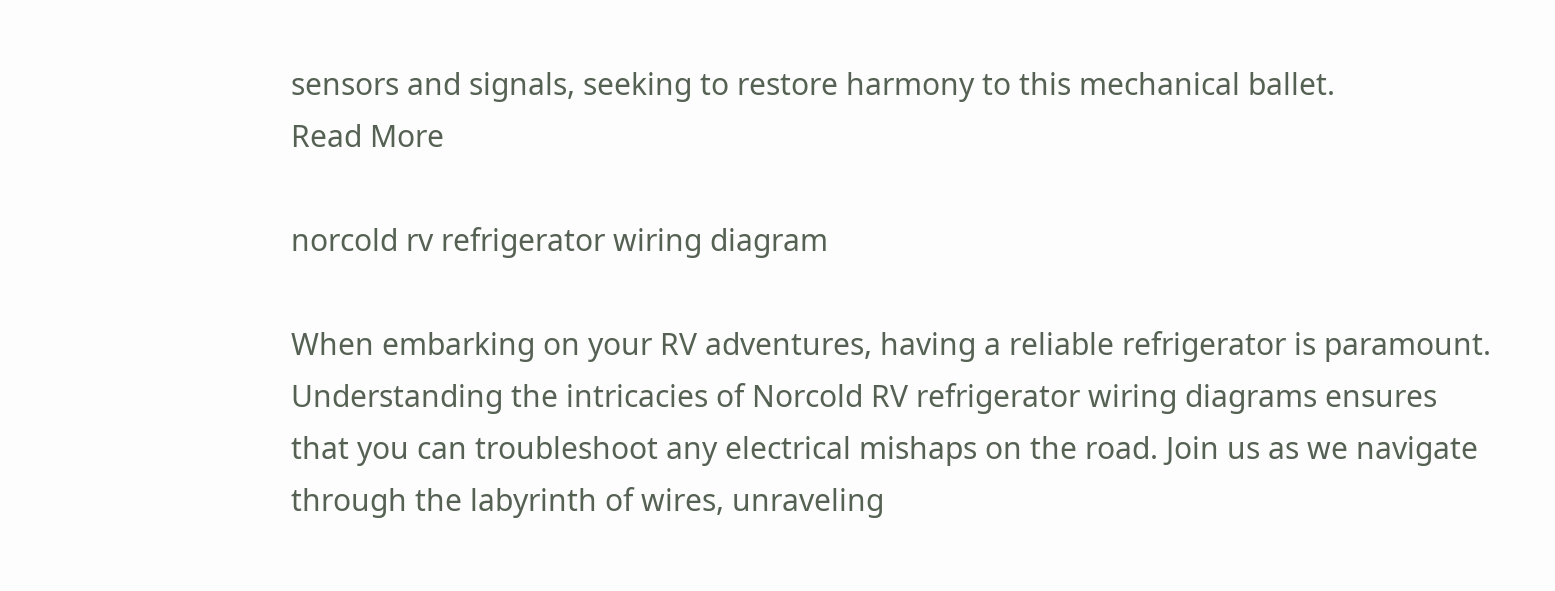sensors and signals, seeking to restore harmony to this mechanical ballet.
Read More

norcold rv refrigerator wiring diagram

When embarking on your RV adventures, having a reliable refrigerator is paramount. Understanding the intricacies of Norcold RV refrigerator wiring diagrams ensures that you can troubleshoot any electrical mishaps on the road. Join us as we navigate through the labyrinth of wires, unraveling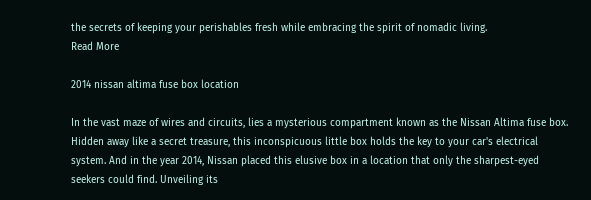the secrets of keeping your perishables fresh while embracing the spirit of nomadic living.
Read More

2014 nissan altima fuse box location

In the vast maze of wires and circuits, lies a mysterious compartment known as the Nissan Altima fuse box. Hidden away like a secret treasure, this inconspicuous little box holds the key to your car's electrical system. And in the year 2014, Nissan placed this elusive box in a location that only the sharpest-eyed seekers could find. Unveiling its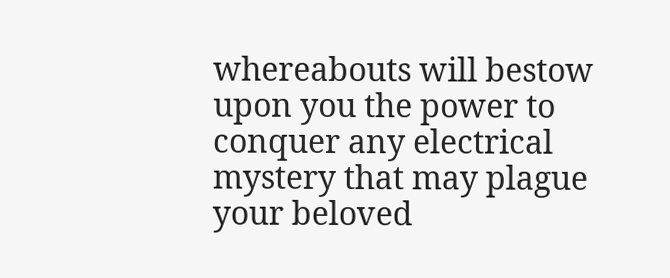whereabouts will bestow upon you the power to conquer any electrical mystery that may plague your beloved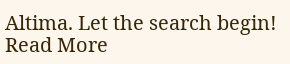Altima. Let the search begin!
Read More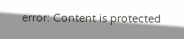error: Content is protected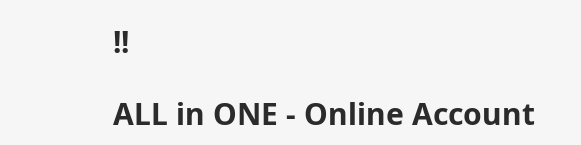!!

ALL in ONE - Online Account